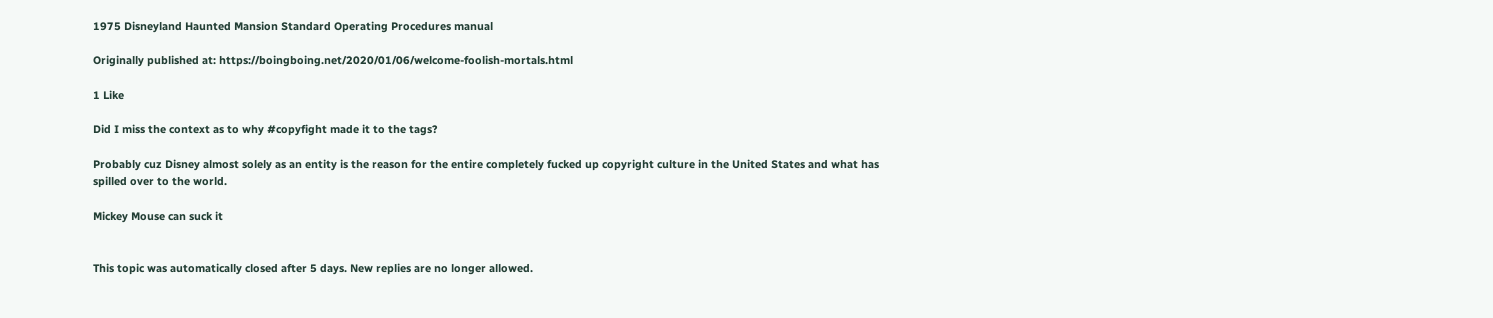1975 Disneyland Haunted Mansion Standard Operating Procedures manual

Originally published at: https://boingboing.net/2020/01/06/welcome-foolish-mortals.html

1 Like

Did I miss the context as to why #copyfight made it to the tags?

Probably cuz Disney almost solely as an entity is the reason for the entire completely fucked up copyright culture in the United States and what has spilled over to the world.

Mickey Mouse can suck it


This topic was automatically closed after 5 days. New replies are no longer allowed.